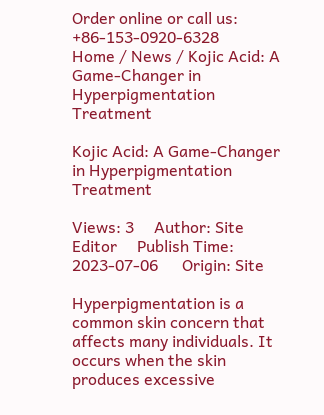Order online or call us: +86-153-0920-6328
Home / News / Kojic Acid: A Game-Changer in Hyperpigmentation Treatment

Kojic Acid: A Game-Changer in Hyperpigmentation Treatment

Views: 3     Author: Site Editor     Publish Time: 2023-07-06      Origin: Site

Hyperpigmentation is a common skin concern that affects many individuals. It occurs when the skin produces excessive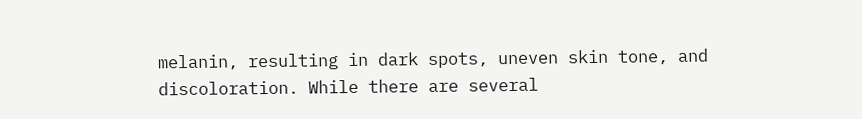melanin, resulting in dark spots, uneven skin tone, and discoloration. While there are several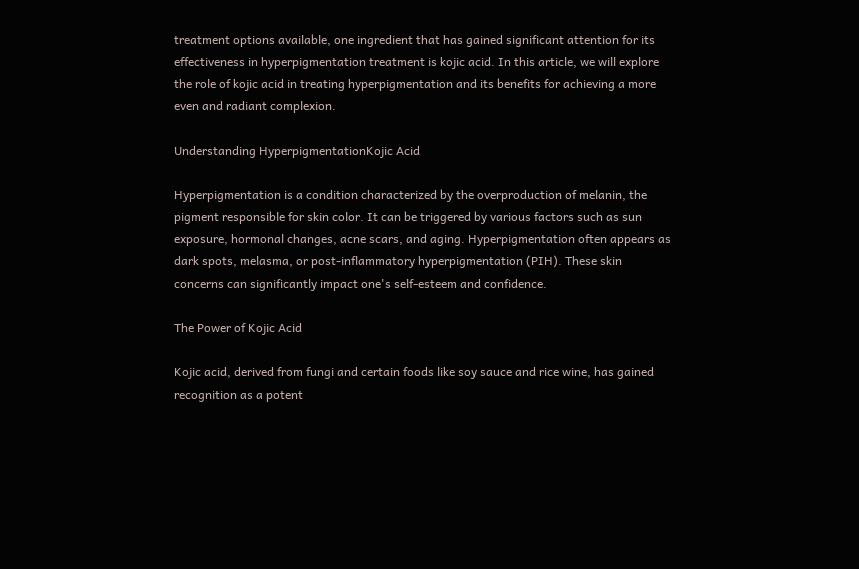treatment options available, one ingredient that has gained significant attention for its effectiveness in hyperpigmentation treatment is kojic acid. In this article, we will explore the role of kojic acid in treating hyperpigmentation and its benefits for achieving a more even and radiant complexion.

Understanding HyperpigmentationKojic Acid

Hyperpigmentation is a condition characterized by the overproduction of melanin, the pigment responsible for skin color. It can be triggered by various factors such as sun exposure, hormonal changes, acne scars, and aging. Hyperpigmentation often appears as dark spots, melasma, or post-inflammatory hyperpigmentation (PIH). These skin concerns can significantly impact one's self-esteem and confidence.

The Power of Kojic Acid

Kojic acid, derived from fungi and certain foods like soy sauce and rice wine, has gained recognition as a potent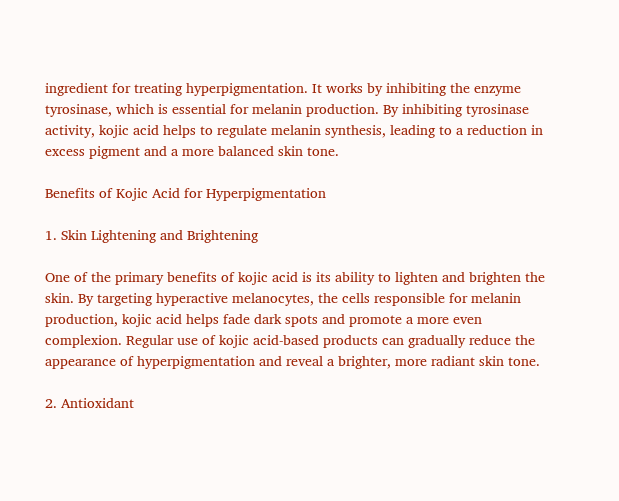ingredient for treating hyperpigmentation. It works by inhibiting the enzyme tyrosinase, which is essential for melanin production. By inhibiting tyrosinase activity, kojic acid helps to regulate melanin synthesis, leading to a reduction in excess pigment and a more balanced skin tone.

Benefits of Kojic Acid for Hyperpigmentation

1. Skin Lightening and Brightening

One of the primary benefits of kojic acid is its ability to lighten and brighten the skin. By targeting hyperactive melanocytes, the cells responsible for melanin production, kojic acid helps fade dark spots and promote a more even complexion. Regular use of kojic acid-based products can gradually reduce the appearance of hyperpigmentation and reveal a brighter, more radiant skin tone.

2. Antioxidant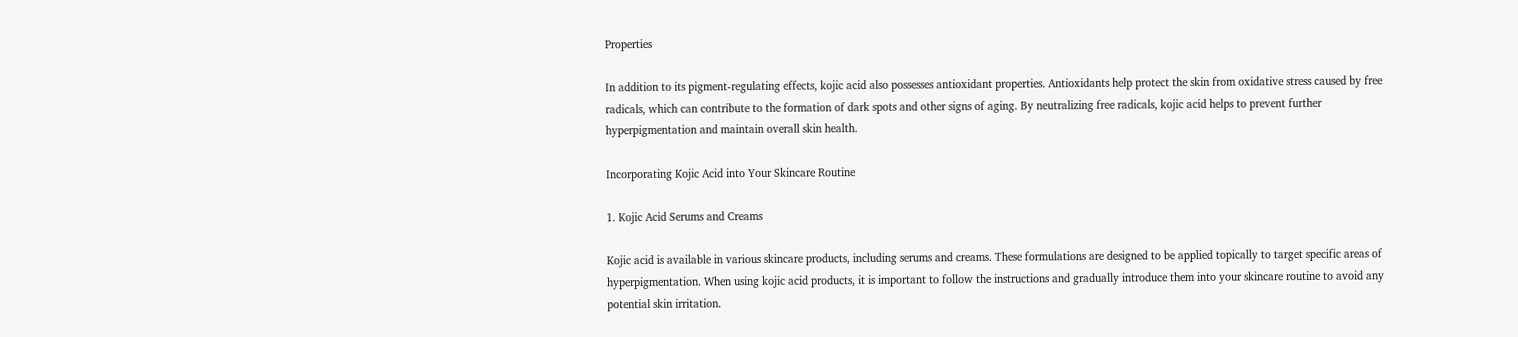Properties

In addition to its pigment-regulating effects, kojic acid also possesses antioxidant properties. Antioxidants help protect the skin from oxidative stress caused by free radicals, which can contribute to the formation of dark spots and other signs of aging. By neutralizing free radicals, kojic acid helps to prevent further hyperpigmentation and maintain overall skin health.

Incorporating Kojic Acid into Your Skincare Routine

1. Kojic Acid Serums and Creams

Kojic acid is available in various skincare products, including serums and creams. These formulations are designed to be applied topically to target specific areas of hyperpigmentation. When using kojic acid products, it is important to follow the instructions and gradually introduce them into your skincare routine to avoid any potential skin irritation.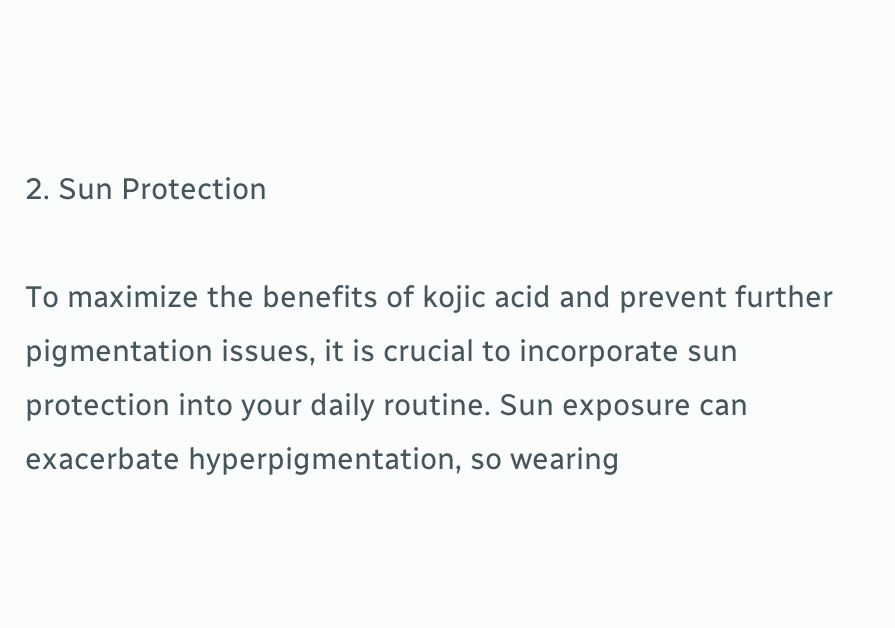2. Sun Protection

To maximize the benefits of kojic acid and prevent further pigmentation issues, it is crucial to incorporate sun protection into your daily routine. Sun exposure can exacerbate hyperpigmentation, so wearing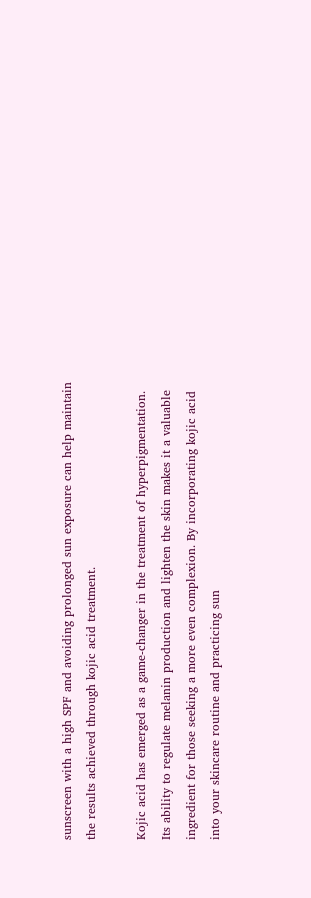sunscreen with a high SPF and avoiding prolonged sun exposure can help maintain the results achieved through kojic acid treatment.

Kojic acid has emerged as a game-changer in the treatment of hyperpigmentation. Its ability to regulate melanin production and lighten the skin makes it a valuable ingredient for those seeking a more even complexion. By incorporating kojic acid into your skincare routine and practicing sun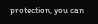protection, you can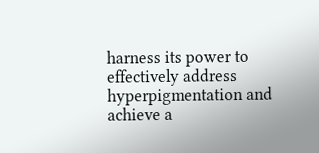harness its power to effectively address hyperpigmentation and achieve a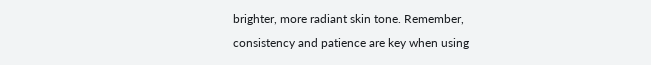brighter, more radiant skin tone. Remember, consistency and patience are key when using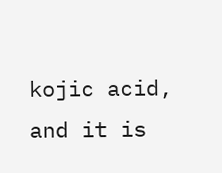kojic acid, and it is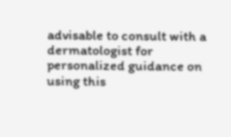advisable to consult with a dermatologist for personalized guidance on using this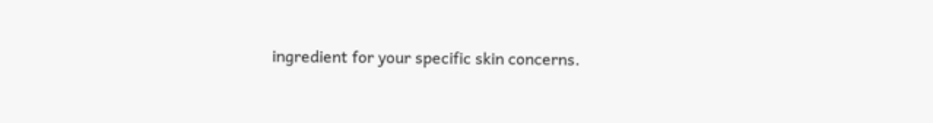ingredient for your specific skin concerns.